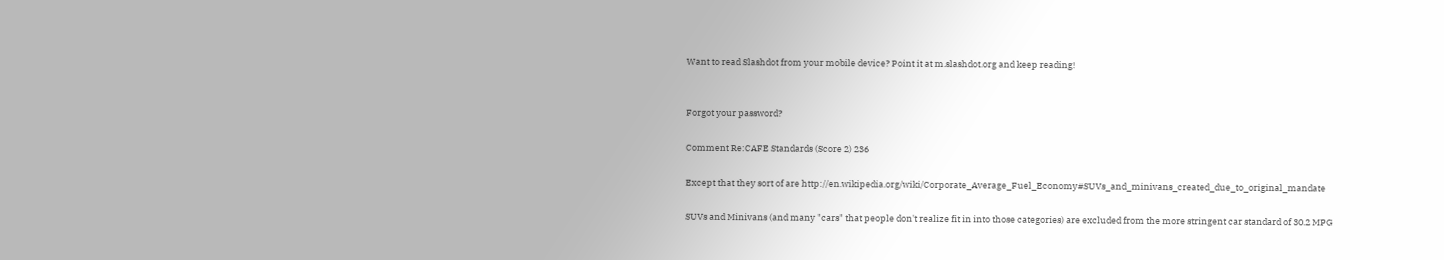Want to read Slashdot from your mobile device? Point it at m.slashdot.org and keep reading!


Forgot your password?

Comment Re:CAFE Standards (Score 2) 236

Except that they sort of are http://en.wikipedia.org/wiki/Corporate_Average_Fuel_Economy#SUVs_and_minivans_created_due_to_original_mandate

SUVs and Minivans (and many "cars" that people don't realize fit in into those categories) are excluded from the more stringent car standard of 30.2 MPG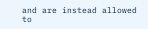and are instead allowed to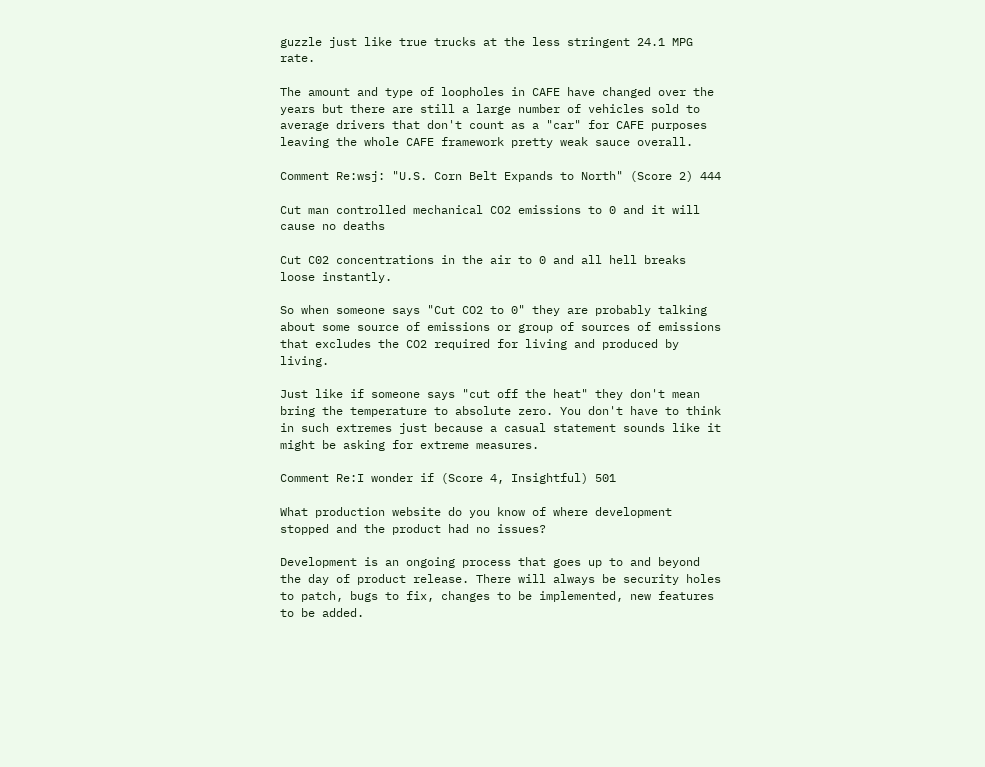guzzle just like true trucks at the less stringent 24.1 MPG rate.

The amount and type of loopholes in CAFE have changed over the years but there are still a large number of vehicles sold to average drivers that don't count as a "car" for CAFE purposes leaving the whole CAFE framework pretty weak sauce overall.

Comment Re:wsj: "U.S. Corn Belt Expands to North" (Score 2) 444

Cut man controlled mechanical CO2 emissions to 0 and it will cause no deaths

Cut C02 concentrations in the air to 0 and all hell breaks loose instantly.

So when someone says "Cut CO2 to 0" they are probably talking about some source of emissions or group of sources of emissions that excludes the CO2 required for living and produced by living.

Just like if someone says "cut off the heat" they don't mean bring the temperature to absolute zero. You don't have to think in such extremes just because a casual statement sounds like it might be asking for extreme measures.

Comment Re:I wonder if (Score 4, Insightful) 501

What production website do you know of where development stopped and the product had no issues?

Development is an ongoing process that goes up to and beyond the day of product release. There will always be security holes to patch, bugs to fix, changes to be implemented, new features to be added.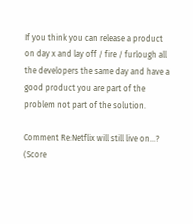If you think you can release a product on day x and lay off / fire / furlough all the developers the same day and have a good product you are part of the problem not part of the solution.

Comment Re:Netflix will still live on...? (Score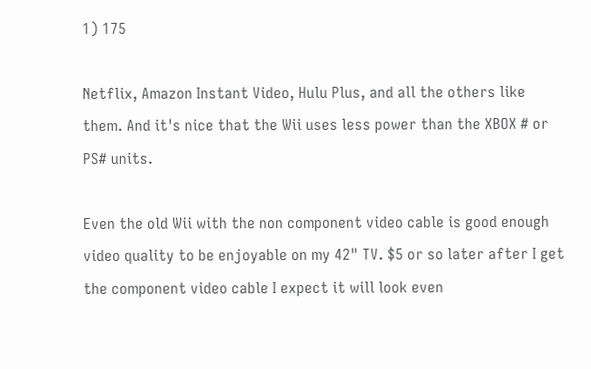1) 175

Netflix, Amazon Instant Video, Hulu Plus, and all the others like them. And it's nice that the Wii uses less power than the XBOX # or PS# units.

Even the old Wii with the non component video cable is good enough video quality to be enjoyable on my 42" TV. $5 or so later after I get the component video cable I expect it will look even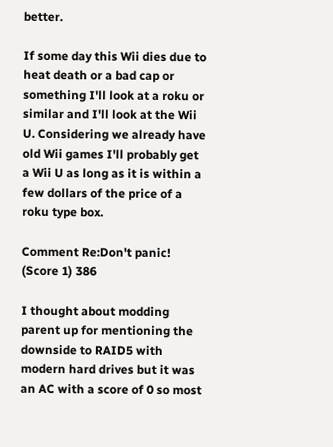better.

If some day this Wii dies due to heat death or a bad cap or something I'll look at a roku or similar and I'll look at the Wii U. Considering we already have old Wii games I'll probably get a Wii U as long as it is within a few dollars of the price of a roku type box.

Comment Re:Don't panic! (Score 1) 386

I thought about modding parent up for mentioning the downside to RAID5 with modern hard drives but it was an AC with a score of 0 so most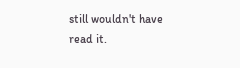still wouldn't have read it.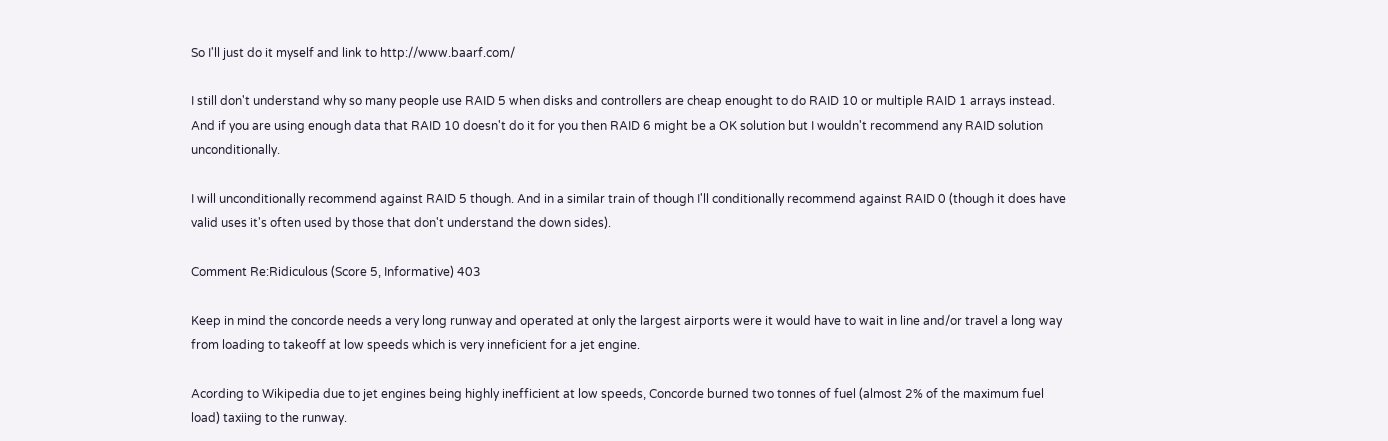So I'll just do it myself and link to http://www.baarf.com/

I still don't understand why so many people use RAID 5 when disks and controllers are cheap enought to do RAID 10 or multiple RAID 1 arrays instead. And if you are using enough data that RAID 10 doesn't do it for you then RAID 6 might be a OK solution but I wouldn't recommend any RAID solution unconditionally.

I will unconditionally recommend against RAID 5 though. And in a similar train of though I'll conditionally recommend against RAID 0 (though it does have valid uses it's often used by those that don't understand the down sides).

Comment Re:Ridiculous (Score 5, Informative) 403

Keep in mind the concorde needs a very long runway and operated at only the largest airports were it would have to wait in line and/or travel a long way from loading to takeoff at low speeds which is very inneficient for a jet engine.

Acording to Wikipedia due to jet engines being highly inefficient at low speeds, Concorde burned two tonnes of fuel (almost 2% of the maximum fuel load) taxiing to the runway.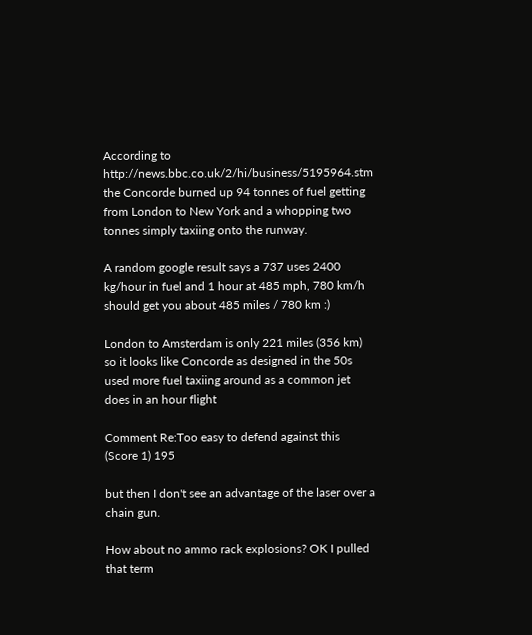According to http://news.bbc.co.uk/2/hi/business/5195964.stm the Concorde burned up 94 tonnes of fuel getting from London to New York and a whopping two tonnes simply taxiing onto the runway.

A random google result says a 737 uses 2400 kg/hour in fuel and 1 hour at 485 mph, 780 km/h should get you about 485 miles / 780 km :)

London to Amsterdam is only 221 miles (356 km) so it looks like Concorde as designed in the 50s used more fuel taxiing around as a common jet does in an hour flight

Comment Re:Too easy to defend against this (Score 1) 195

but then I don't see an advantage of the laser over a chain gun.

How about no ammo rack explosions? OK I pulled that term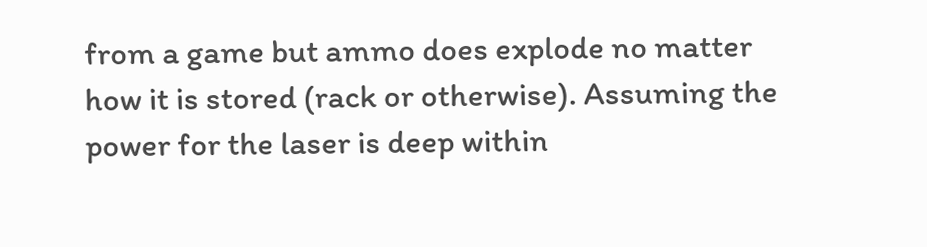from a game but ammo does explode no matter how it is stored (rack or otherwise). Assuming the power for the laser is deep within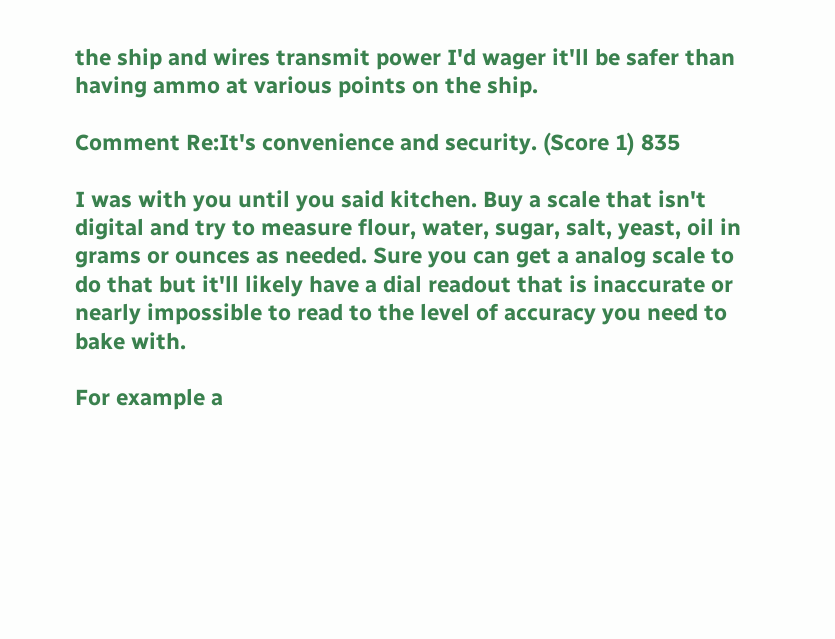the ship and wires transmit power I'd wager it'll be safer than having ammo at various points on the ship.

Comment Re:It's convenience and security. (Score 1) 835

I was with you until you said kitchen. Buy a scale that isn't digital and try to measure flour, water, sugar, salt, yeast, oil in grams or ounces as needed. Sure you can get a analog scale to do that but it'll likely have a dial readout that is inaccurate or nearly impossible to read to the level of accuracy you need to bake with.

For example a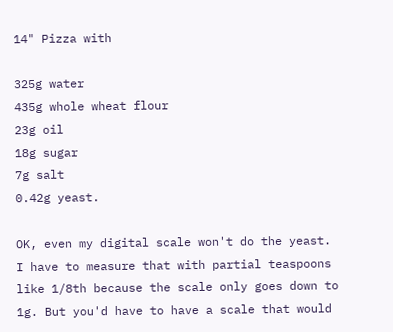14" Pizza with

325g water
435g whole wheat flour
23g oil
18g sugar
7g salt
0.42g yeast.

OK, even my digital scale won't do the yeast. I have to measure that with partial teaspoons like 1/8th because the scale only goes down to 1g. But you'd have to have a scale that would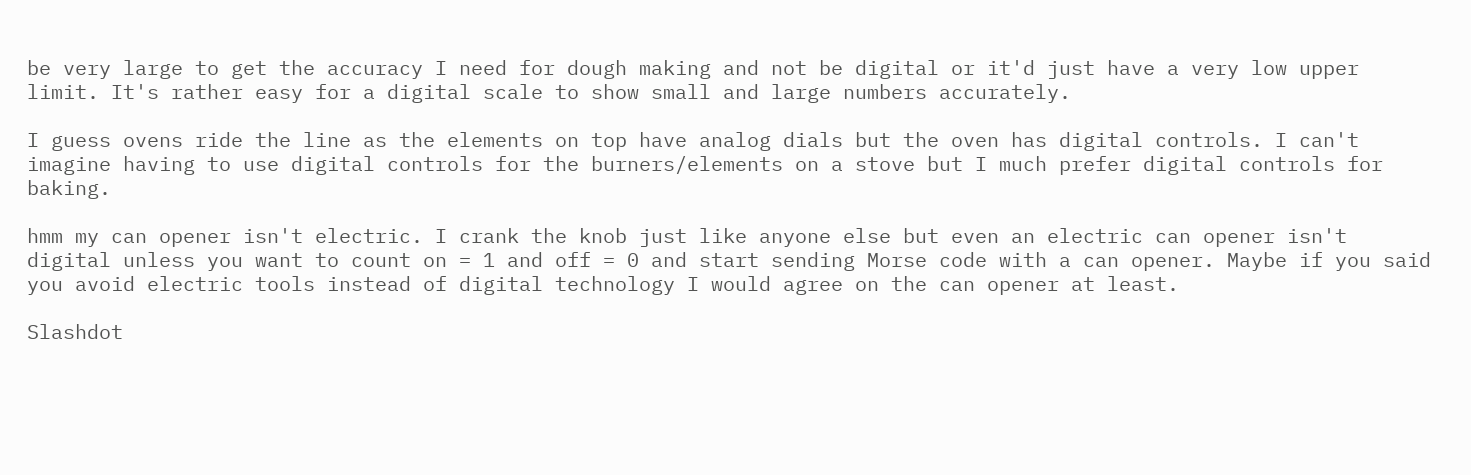be very large to get the accuracy I need for dough making and not be digital or it'd just have a very low upper limit. It's rather easy for a digital scale to show small and large numbers accurately.

I guess ovens ride the line as the elements on top have analog dials but the oven has digital controls. I can't imagine having to use digital controls for the burners/elements on a stove but I much prefer digital controls for baking.

hmm my can opener isn't electric. I crank the knob just like anyone else but even an electric can opener isn't digital unless you want to count on = 1 and off = 0 and start sending Morse code with a can opener. Maybe if you said you avoid electric tools instead of digital technology I would agree on the can opener at least.

Slashdot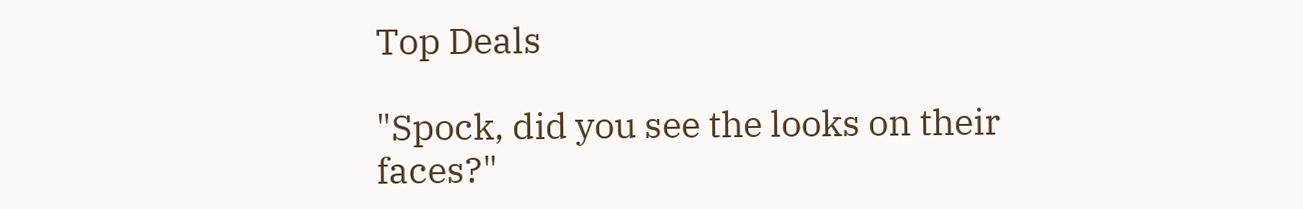Top Deals

"Spock, did you see the looks on their faces?"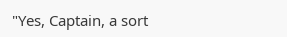"Yes, Captain, a sort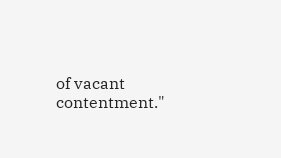of vacant contentment."